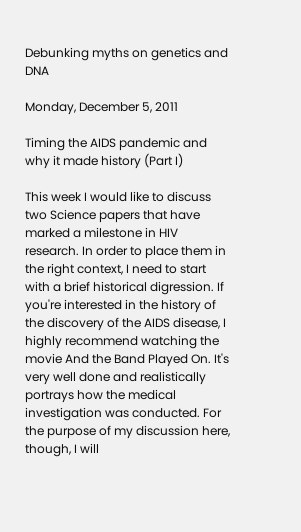Debunking myths on genetics and DNA

Monday, December 5, 2011

Timing the AIDS pandemic and why it made history (Part I)

This week I would like to discuss two Science papers that have marked a milestone in HIV research. In order to place them in the right context, I need to start with a brief historical digression. If you're interested in the history of the discovery of the AIDS disease, I highly recommend watching the movie And the Band Played On. It's very well done and realistically portrays how the medical investigation was conducted. For the purpose of my discussion here, though, I will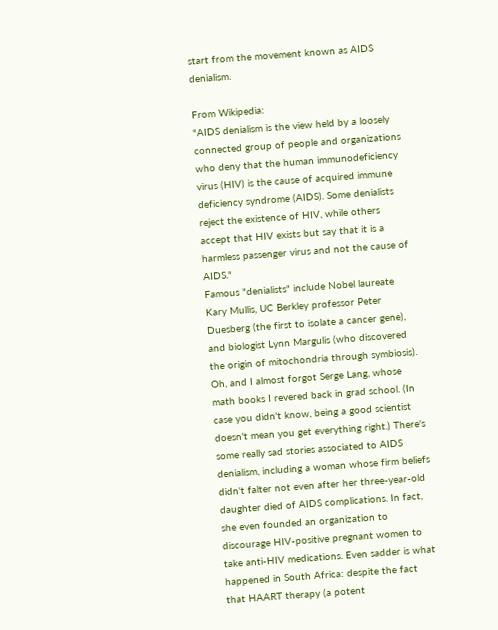start from the movement known as AIDS denialism.

From Wikipedia:
"AIDS denialism is the view held by a loosely connected group of people and organizations who deny that the human immunodeficiency virus (HIV) is the cause of acquired immune deficiency syndrome (AIDS). Some denialists reject the existence of HIV, while others accept that HIV exists but say that it is a harmless passenger virus and not the cause of AIDS."
Famous "denialists" include Nobel laureate Kary Mullis, UC Berkley professor Peter Duesberg (the first to isolate a cancer gene), and biologist Lynn Margulis (who discovered the origin of mitochondria through symbiosis). Oh, and I almost forgot Serge Lang, whose math books I revered back in grad school. (In case you didn't know, being a good scientist doesn't mean you get everything right.) There's some really sad stories associated to AIDS denialism, including a woman whose firm beliefs didn't falter not even after her three-year-old daughter died of AIDS complications. In fact, she even founded an organization to discourage HIV-positive pregnant women to take anti-HIV medications. Even sadder is what happened in South Africa: despite the fact that HAART therapy (a potent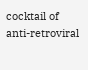cocktail of anti-retroviral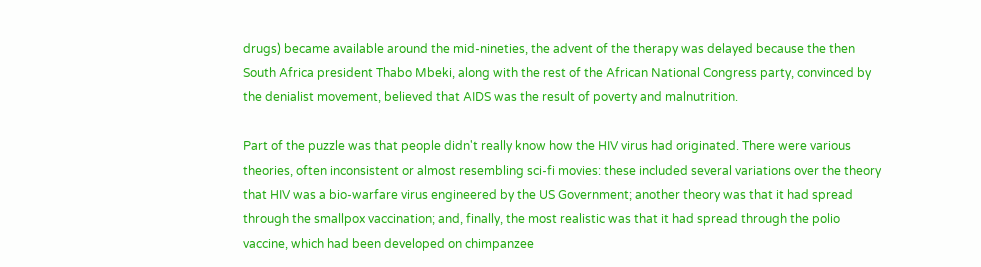drugs) became available around the mid-nineties, the advent of the therapy was delayed because the then South Africa president Thabo Mbeki, along with the rest of the African National Congress party, convinced by the denialist movement, believed that AIDS was the result of poverty and malnutrition.

Part of the puzzle was that people didn't really know how the HIV virus had originated. There were various theories, often inconsistent or almost resembling sci-fi movies: these included several variations over the theory that HIV was a bio-warfare virus engineered by the US Government; another theory was that it had spread through the smallpox vaccination; and, finally, the most realistic was that it had spread through the polio vaccine, which had been developed on chimpanzee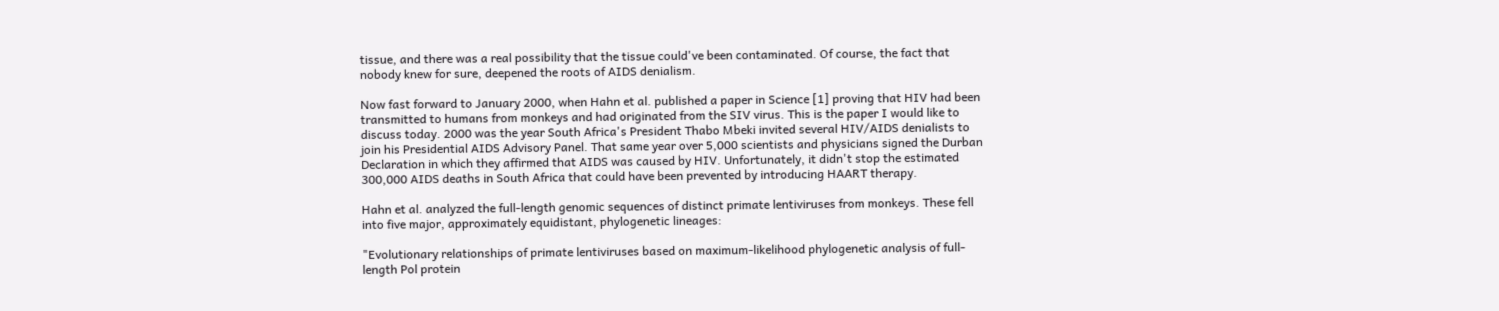tissue, and there was a real possibility that the tissue could've been contaminated. Of course, the fact that nobody knew for sure, deepened the roots of AIDS denialism.

Now fast forward to January 2000, when Hahn et al. published a paper in Science [1] proving that HIV had been transmitted to humans from monkeys and had originated from the SIV virus. This is the paper I would like to discuss today. 2000 was the year South Africa's President Thabo Mbeki invited several HIV/AIDS denialists to join his Presidential AIDS Advisory Panel. That same year over 5,000 scientists and physicians signed the Durban Declaration in which they affirmed that AIDS was caused by HIV. Unfortunately, it didn't stop the estimated 300,000 AIDS deaths in South Africa that could have been prevented by introducing HAART therapy.

Hahn et al. analyzed the full-length genomic sequences of distinct primate lentiviruses from monkeys. These fell into five major, approximately equidistant, phylogenetic lineages:

"Evolutionary relationships of primate lentiviruses based on maximum-likelihood phylogenetic analysis of full-length Pol protein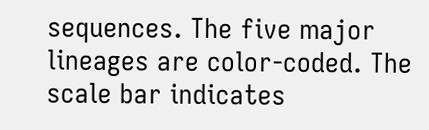sequences. The five major lineages are color-coded. The scale bar indicates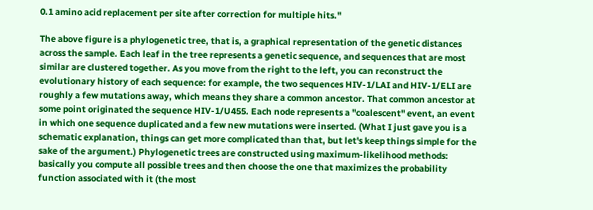0.1 amino acid replacement per site after correction for multiple hits."

The above figure is a phylogenetic tree, that is, a graphical representation of the genetic distances across the sample. Each leaf in the tree represents a genetic sequence, and sequences that are most similar are clustered together. As you move from the right to the left, you can reconstruct the evolutionary history of each sequence: for example, the two sequences HIV-1/LAI and HIV-1/ELI are roughly a few mutations away, which means they share a common ancestor. That common ancestor at some point originated the sequence HIV-1/U455. Each node represents a "coalescent" event, an event in which one sequence duplicated and a few new mutations were inserted. (What I just gave you is a schematic explanation, things can get more complicated than that, but let's keep things simple for the sake of the argument.) Phylogenetic trees are constructed using maximum-likelihood methods: basically you compute all possible trees and then choose the one that maximizes the probability function associated with it (the most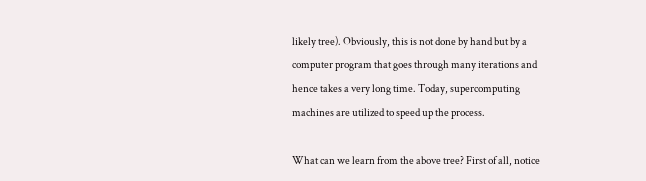likely tree). Obviously, this is not done by hand but by a computer program that goes through many iterations and hence takes a very long time. Today, supercomputing machines are utilized to speed up the process.

What can we learn from the above tree? First of all, notice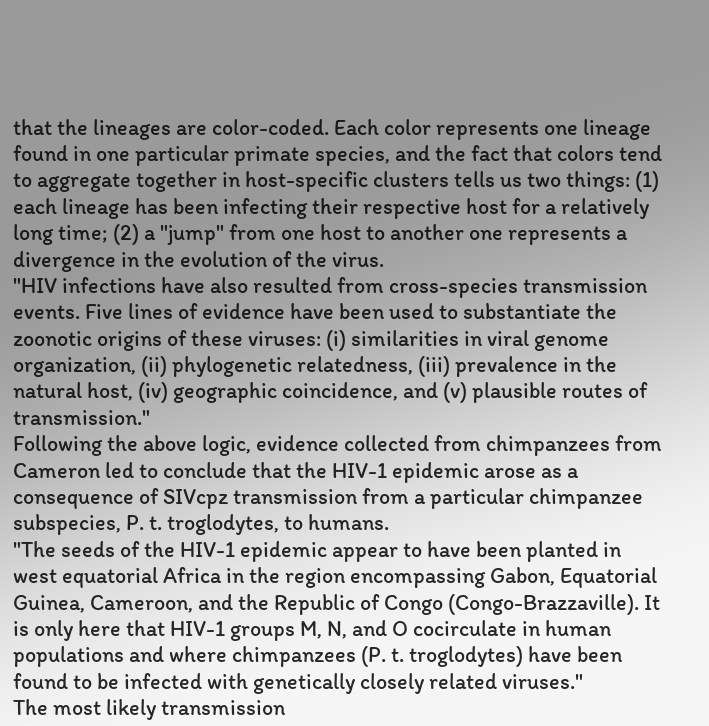that the lineages are color-coded. Each color represents one lineage found in one particular primate species, and the fact that colors tend to aggregate together in host-specific clusters tells us two things: (1) each lineage has been infecting their respective host for a relatively long time; (2) a "jump" from one host to another one represents a divergence in the evolution of the virus.
"HIV infections have also resulted from cross-species transmission events. Five lines of evidence have been used to substantiate the zoonotic origins of these viruses: (i) similarities in viral genome organization, (ii) phylogenetic relatedness, (iii) prevalence in the natural host, (iv) geographic coincidence, and (v) plausible routes of transmission."
Following the above logic, evidence collected from chimpanzees from Cameron led to conclude that the HIV-1 epidemic arose as a consequence of SIVcpz transmission from a particular chimpanzee subspecies, P. t. troglodytes, to humans.
"The seeds of the HIV-1 epidemic appear to have been planted in west equatorial Africa in the region encompassing Gabon, Equatorial Guinea, Cameroon, and the Republic of Congo (Congo-Brazzaville). It is only here that HIV-1 groups M, N, and O cocirculate in human populations and where chimpanzees (P. t. troglodytes) have been found to be infected with genetically closely related viruses."
The most likely transmission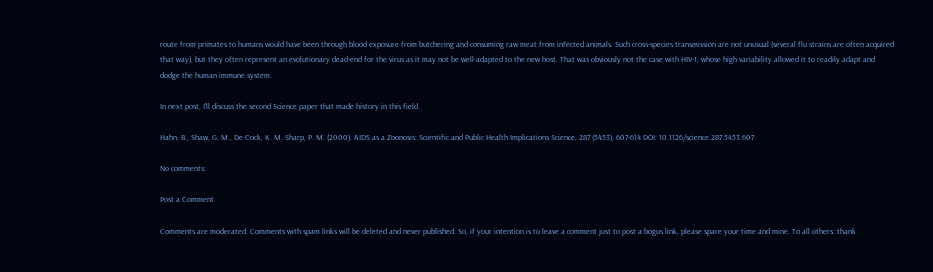route from primates to humans would have been through blood exposure from butchering and consuming raw meat from infected animals. Such cross-species transmission are not unusual (several flu strains are often acquired that way), but they often represent an evolutionary dead-end for the virus as it may not be well-adapted to the new host. That was obviously not the case with HIV-1, whose high variability allowed it to readily adapt and dodge the human immune system.

In next post, I'll discuss the second Science paper that made history in this field.

Hahn, B., Shaw, G. M., De Cock, K. M, Sharp, P. M. (2000). AIDS as a Zoonosis: Scientific and Public Health Implications Science, 287 (5453), 607-614 DOI: 10.1126/science.287.5453.607

No comments:

Post a Comment

Comments are moderated. Comments with spam links will be deleted and never published. So, if your intention is to leave a comment just to post a bogus link, please spare your time and mine. To all others: thank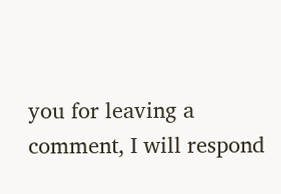you for leaving a comment, I will respond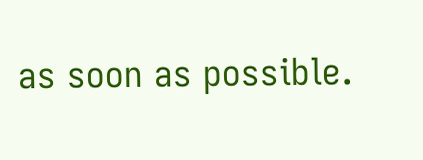as soon as possible.